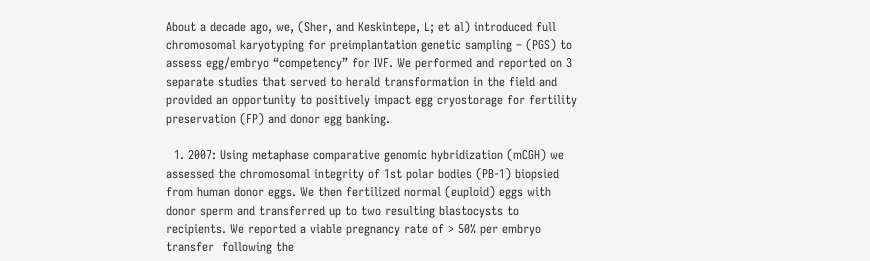About a decade ago, we, (Sher, and Keskintepe, L; et al) introduced full chromosomal karyotyping for preimplantation genetic sampling – (PGS) to assess egg/embryo “competency” for IVF. We performed and reported on 3 separate studies that served to herald transformation in the field and provided an opportunity to positively impact egg cryostorage for fertility preservation (FP) and donor egg banking.

  1. 2007: Using metaphase comparative genomic hybridization (mCGH) we assessed the chromosomal integrity of 1st polar bodies (PB-1) biopsied from human donor eggs. We then fertilized normal (euploid) eggs with donor sperm and transferred up to two resulting blastocysts to recipients. We reported a viable pregnancy rate of > 50% per embryo transfer  following the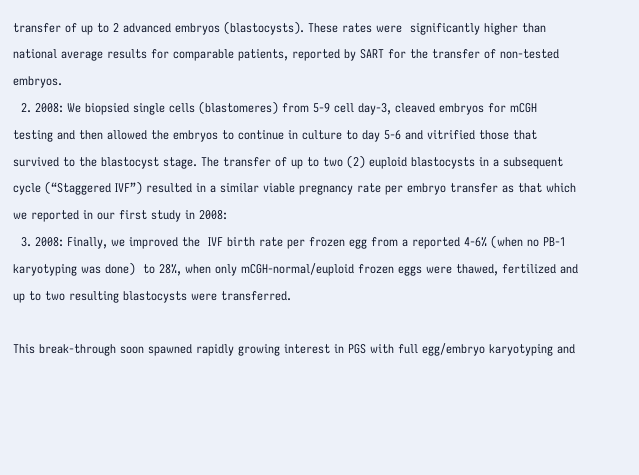transfer of up to 2 advanced embryos (blastocysts). These rates were  significantly higher than national average results for comparable patients, reported by SART for the transfer of non-tested embryos.
  2. 2008: We biopsied single cells (blastomeres) from 5-9 cell day-3, cleaved embryos for mCGH testing and then allowed the embryos to continue in culture to day 5-6 and vitrified those that survived to the blastocyst stage. The transfer of up to two (2) euploid blastocysts in a subsequent cycle (“Staggered IVF”) resulted in a similar viable pregnancy rate per embryo transfer as that which we reported in our first study in 2008:
  3. 2008: Finally, we improved the  IVF birth rate per frozen egg from a reported 4-6% (when no PB-1 karyotyping was done)  to 28%, when only mCGH-normal/euploid frozen eggs were thawed, fertilized and up to two resulting blastocysts were transferred.

This break-through soon spawned rapidly growing interest in PGS with full egg/embryo karyotyping and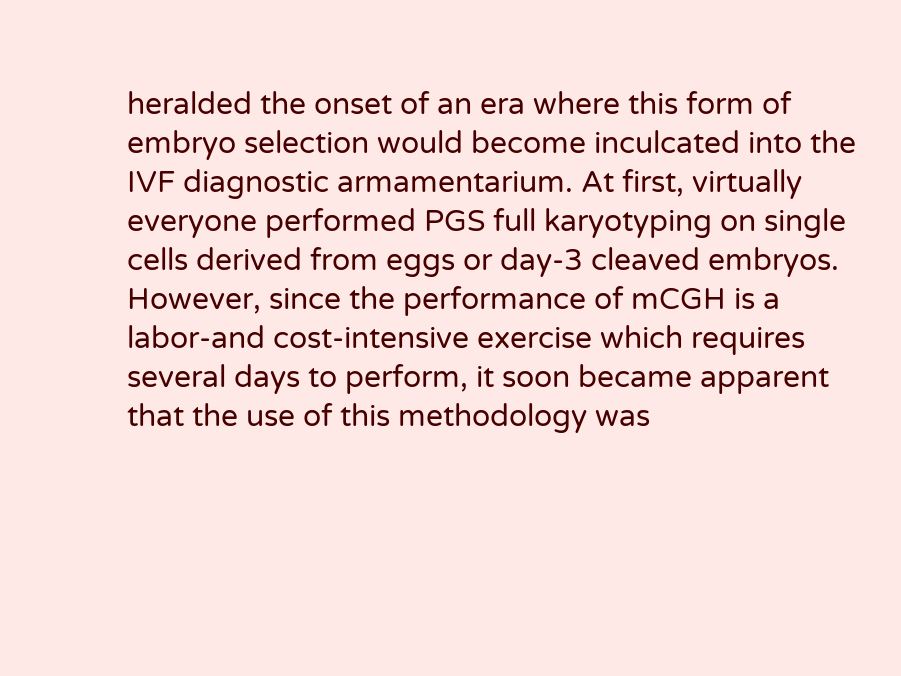heralded the onset of an era where this form of embryo selection would become inculcated into the IVF diagnostic armamentarium. At first, virtually everyone performed PGS full karyotyping on single cells derived from eggs or day-3 cleaved embryos. However, since the performance of mCGH is a labor-and cost-intensive exercise which requires several days to perform, it soon became apparent that the use of this methodology was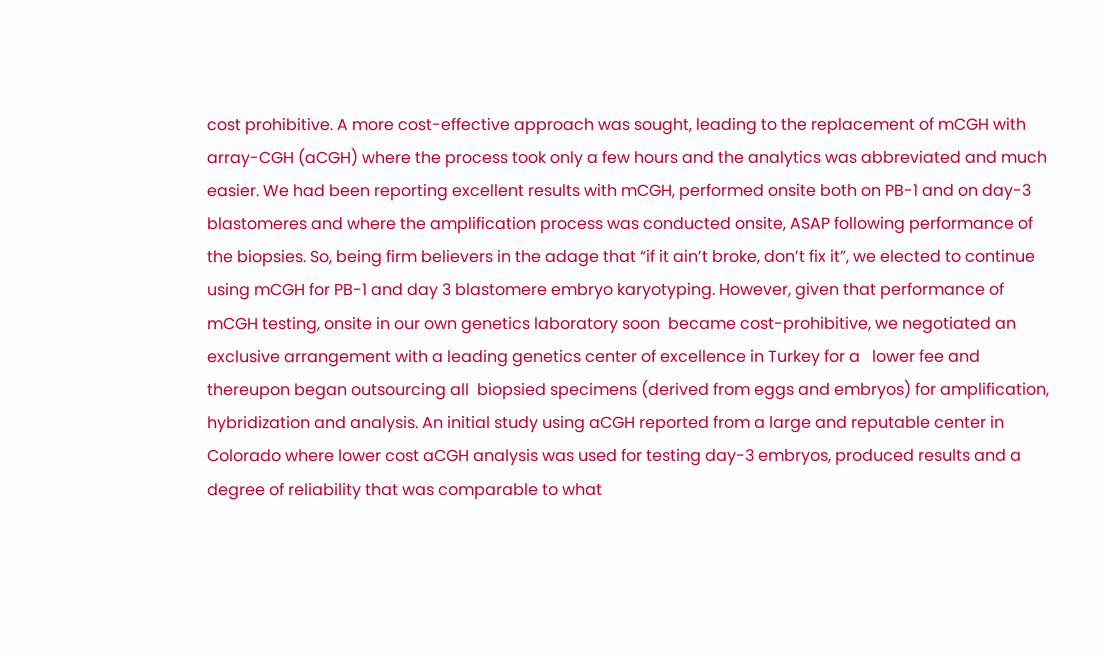cost prohibitive. A more cost-effective approach was sought, leading to the replacement of mCGH with array-CGH (aCGH) where the process took only a few hours and the analytics was abbreviated and much easier. We had been reporting excellent results with mCGH, performed onsite both on PB-1 and on day-3 blastomeres and where the amplification process was conducted onsite, ASAP following performance of the biopsies. So, being firm believers in the adage that “if it ain’t broke, don’t fix it”, we elected to continue using mCGH for PB-1 and day 3 blastomere embryo karyotyping. However, given that performance of mCGH testing, onsite in our own genetics laboratory soon  became cost-prohibitive, we negotiated an exclusive arrangement with a leading genetics center of excellence in Turkey for a   lower fee and  thereupon began outsourcing all  biopsied specimens (derived from eggs and embryos) for amplification, hybridization and analysis. An initial study using aCGH reported from a large and reputable center in Colorado where lower cost aCGH analysis was used for testing day-3 embryos, produced results and a degree of reliability that was comparable to what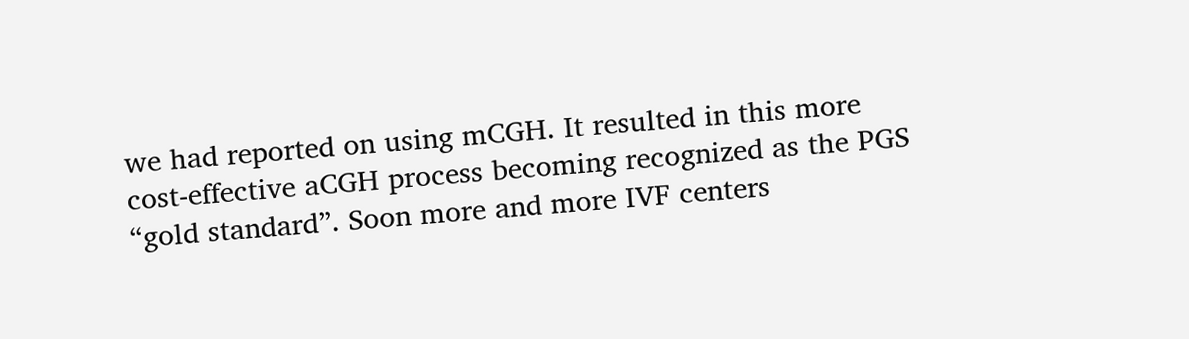we had reported on using mCGH. It resulted in this more cost-effective aCGH process becoming recognized as the PGS “gold standard”. Soon more and more IVF centers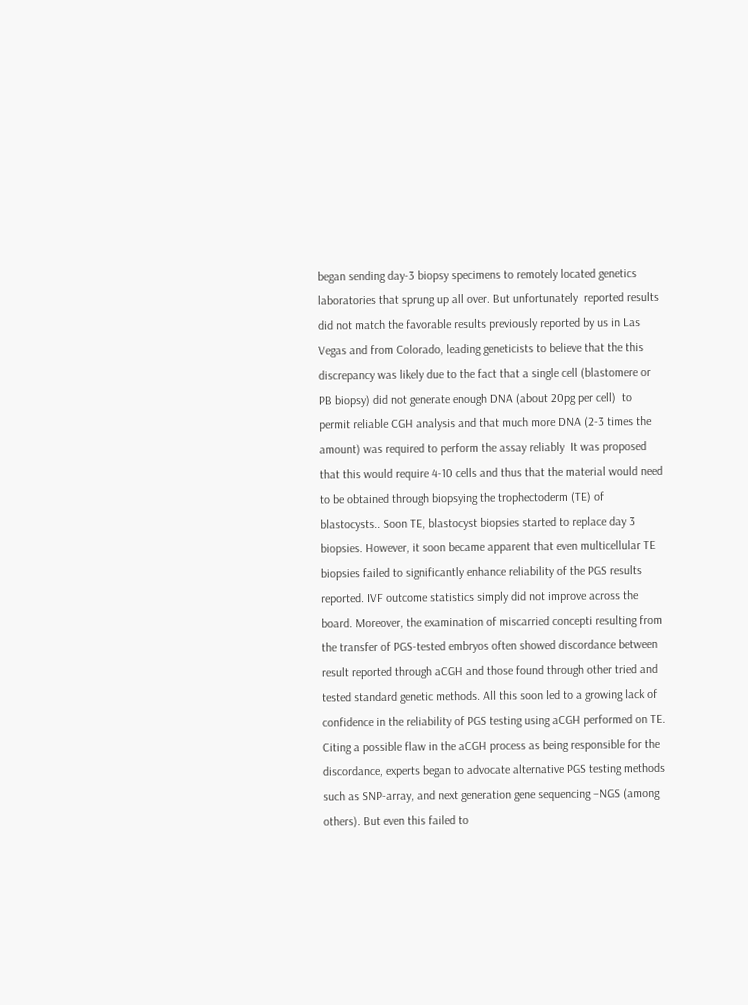began sending day-3 biopsy specimens to remotely located genetics laboratories that sprung up all over. But unfortunately  reported results did not match the favorable results previously reported by us in Las Vegas and from Colorado, leading geneticists to believe that the this discrepancy was likely due to the fact that a single cell (blastomere or PB biopsy) did not generate enough DNA (about 20pg per cell)  to permit reliable CGH analysis and that much more DNA (2-3 times the amount) was required to perform the assay reliably  It was proposed that this would require 4-10 cells and thus that the material would need to be obtained through biopsying the trophectoderm (TE) of  blastocysts.. Soon TE, blastocyst biopsies started to replace day 3 biopsies. However, it soon became apparent that even multicellular TE biopsies failed to significantly enhance reliability of the PGS results reported. IVF outcome statistics simply did not improve across the board. Moreover, the examination of miscarried concepti resulting from the transfer of PGS-tested embryos often showed discordance between result reported through aCGH and those found through other tried and tested standard genetic methods. All this soon led to a growing lack of confidence in the reliability of PGS testing using aCGH performed on TE. Citing a possible flaw in the aCGH process as being responsible for the discordance, experts began to advocate alternative PGS testing methods such as SNP-array, and next generation gene sequencing –NGS (among others). But even this failed to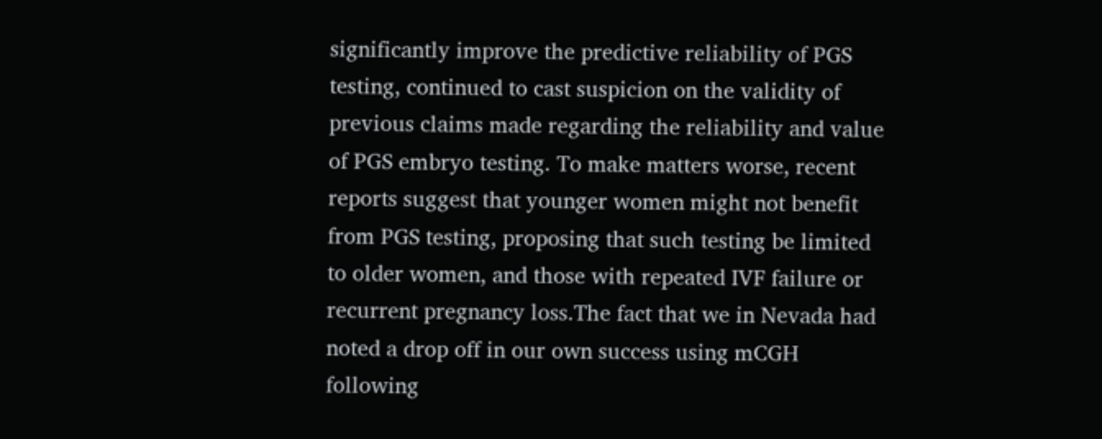significantly improve the predictive reliability of PGS testing, continued to cast suspicion on the validity of previous claims made regarding the reliability and value of PGS embryo testing. To make matters worse, recent reports suggest that younger women might not benefit from PGS testing, proposing that such testing be limited to older women, and those with repeated IVF failure or recurrent pregnancy loss.The fact that we in Nevada had noted a drop off in our own success using mCGH following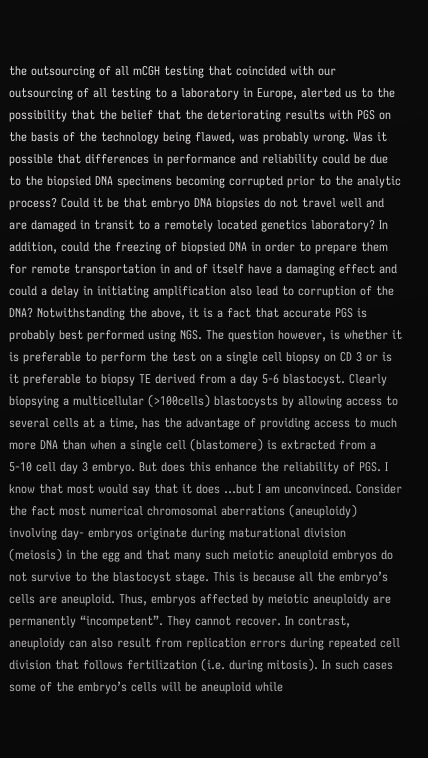the outsourcing of all mCGH testing that coincided with our outsourcing of all testing to a laboratory in Europe, alerted us to the possibility that the belief that the deteriorating results with PGS on the basis of the technology being flawed, was probably wrong. Was it possible that differences in performance and reliability could be due to the biopsied DNA specimens becoming corrupted prior to the analytic process? Could it be that embryo DNA biopsies do not travel well and are damaged in transit to a remotely located genetics laboratory? In addition, could the freezing of biopsied DNA in order to prepare them for remote transportation in and of itself have a damaging effect and could a delay in initiating amplification also lead to corruption of the DNA? Notwithstanding the above, it is a fact that accurate PGS is probably best performed using NGS. The question however, is whether it is preferable to perform the test on a single cell biopsy on CD 3 or is it preferable to biopsy TE derived from a day 5-6 blastocyst. Clearly biopsying a multicellular (>100cells) blastocysts by allowing access to several cells at a time, has the advantage of providing access to much more DNA than when a single cell (blastomere) is extracted from a 5-10 cell day 3 embryo. But does this enhance the reliability of PGS. I know that most would say that it does …but I am unconvinced. Consider the fact most numerical chromosomal aberrations (aneuploidy) involving day- embryos originate during maturational division (meiosis) in the egg and that many such meiotic aneuploid embryos do not survive to the blastocyst stage. This is because all the embryo’s cells are aneuploid. Thus, embryos affected by meiotic aneuploidy are permanently “incompetent”. They cannot recover. In contrast, aneuploidy can also result from replication errors during repeated cell division that follows fertilization (i.e. during mitosis). In such cases some of the embryo’s cells will be aneuploid while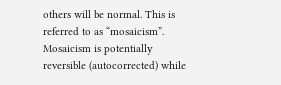others will be normal. This is referred to as “mosaicism”. Mosaicism is potentially reversible (autocorrected) while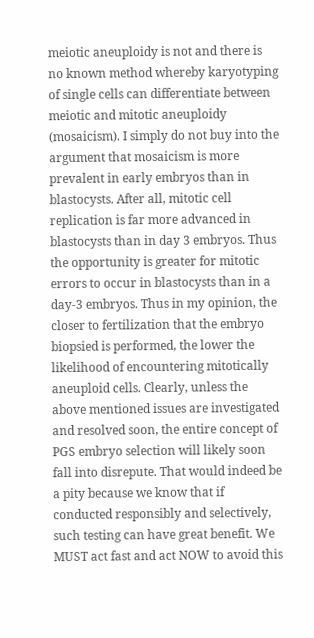meiotic aneuploidy is not and there is no known method whereby karyotyping of single cells can differentiate between meiotic and mitotic aneuploidy (mosaicism). I simply do not buy into the argument that mosaicism is more prevalent in early embryos than in blastocysts. After all, mitotic cell replication is far more advanced in blastocysts than in day 3 embryos. Thus the opportunity is greater for mitotic errors to occur in blastocysts than in a day-3 embryos. Thus in my opinion, the closer to fertilization that the embryo biopsied is performed, the lower the likelihood of encountering mitotically aneuploid cells. Clearly, unless the above mentioned issues are investigated and resolved soon, the entire concept of PGS embryo selection will likely soon fall into disrepute. That would indeed be a pity because we know that if conducted responsibly and selectively, such testing can have great benefit. We MUST act fast and act NOW to avoid this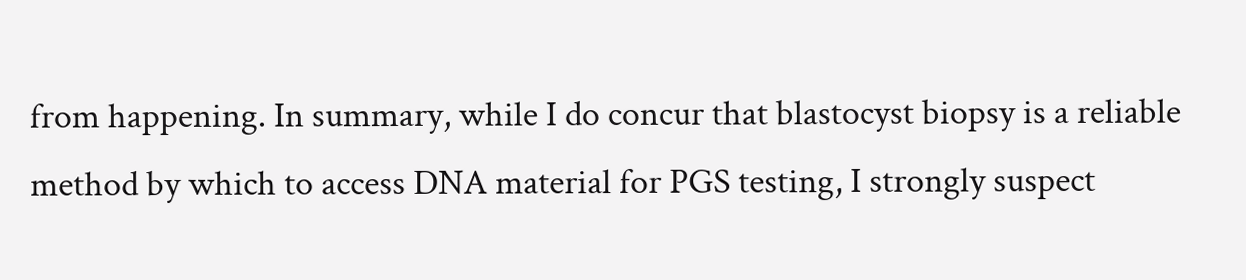from happening. In summary, while I do concur that blastocyst biopsy is a reliable method by which to access DNA material for PGS testing, I strongly suspect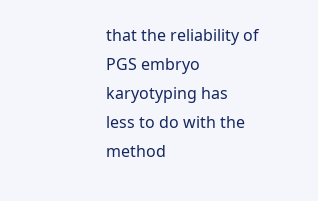that the reliability of PGS embryo karyotyping has less to do with the method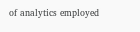of analytics employed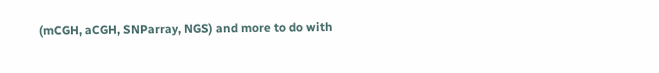(mCGH, aCGH, SNParray, NGS) and more to do with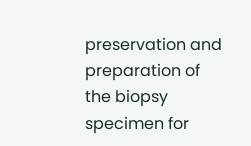preservation and preparation of the biopsy specimen for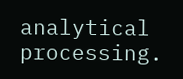analytical processing.